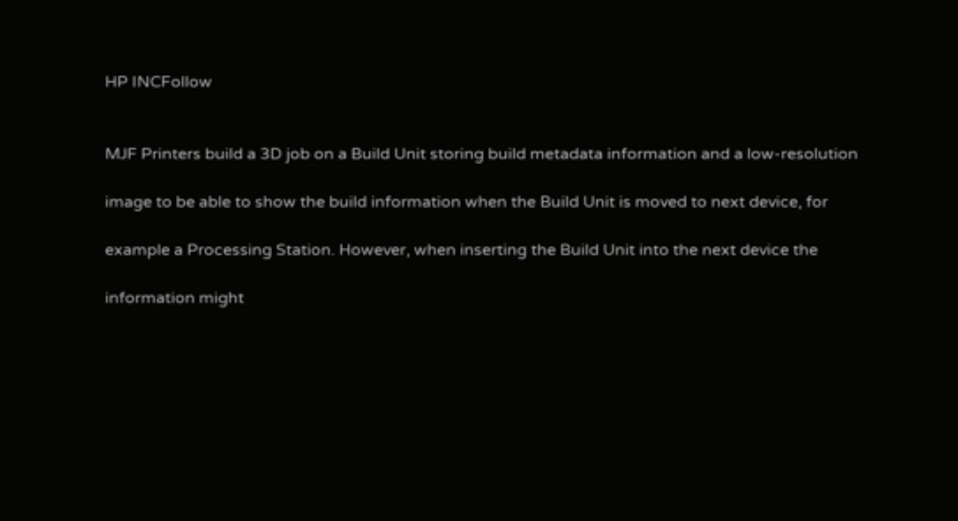HP INCFollow


MJF Printers build a 3D job on a Build Unit storing build metadata information and a low-resolution

image to be able to show the build information when the Build Unit is moved to next device, for

example a Processing Station. However, when inserting the Build Unit into the next device the

information might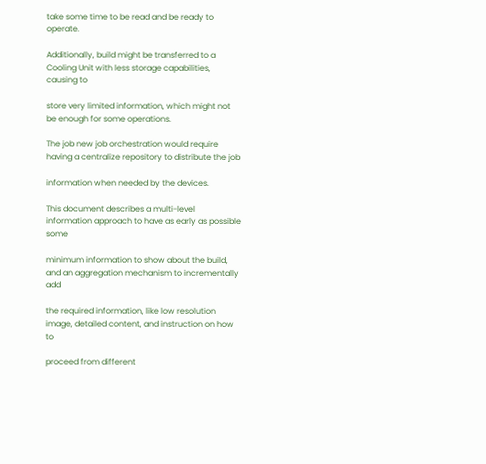take some time to be read and be ready to operate.

Additionally, build might be transferred to a Cooling Unit with less storage capabilities, causing to

store very limited information, which might not be enough for some operations.

The job new job orchestration would require having a centralize repository to distribute the job

information when needed by the devices.

This document describes a multi-level information approach to have as early as possible some

minimum information to show about the build, and an aggregation mechanism to incrementally add

the required information, like low resolution image, detailed content, and instruction on how to

proceed from different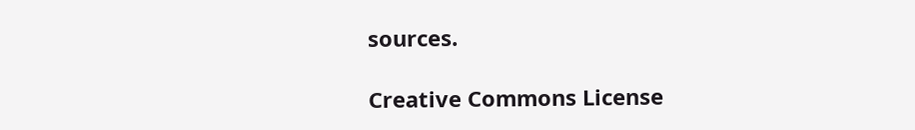sources.

Creative Commons License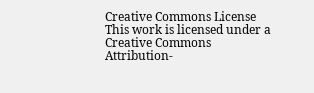Creative Commons License
This work is licensed under a Creative Commons Attribution-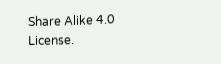Share Alike 4.0 License.